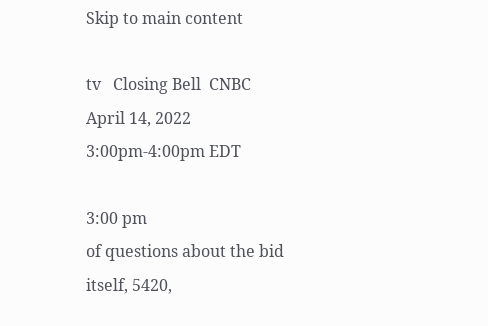Skip to main content

tv   Closing Bell  CNBC  April 14, 2022 3:00pm-4:00pm EDT

3:00 pm
of questions about the bid itself, 5420,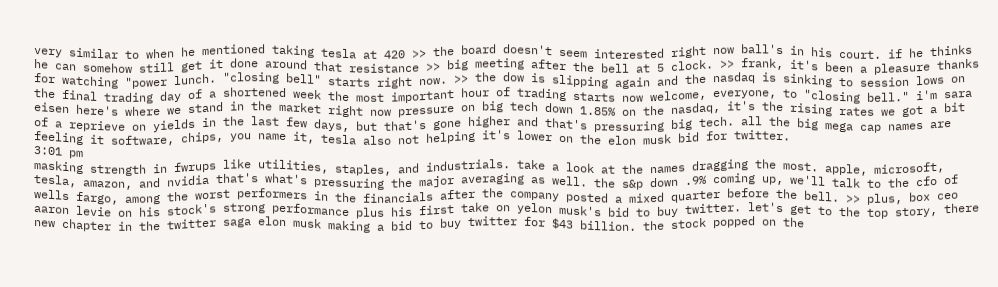very similar to when he mentioned taking tesla at 420 >> the board doesn't seem interested right now ball's in his court. if he thinks he can somehow still get it done around that resistance >> big meeting after the bell at 5 clock. >> frank, it's been a pleasure thanks for watching "power lunch. "closing bell" starts right now. >> the dow is slipping again and the nasdaq is sinking to session lows on the final trading day of a shortened week the most important hour of trading starts now welcome, everyone, to "closing bell." i'm sara eisen here's where we stand in the market right now pressure on big tech down 1.85% on the nasdaq, it's the rising rates we got a bit of a reprieve on yields in the last few days, but that's gone higher and that's pressuring big tech. all the big mega cap names are feeling it software, chips, you name it, tesla also not helping it's lower on the elon musk bid for twitter.
3:01 pm
masking strength in fwrups like utilities, staples, and industrials. take a look at the names dragging the most. apple, microsoft, tesla, amazon, and nvidia that's what's pressuring the major averaging as well. the s&p down .9% coming up, we'll talk to the cfo of wells fargo, among the worst performers in the financials after the company posted a mixed quarter before the bell. >> plus, box ceo aaron levie on his stock's strong performance plus his first take on yelon musk's bid to buy twitter. let's get to the top story, there new chapter in the twitter saga elon musk making a bid to buy twitter for $43 billion. the stock popped on the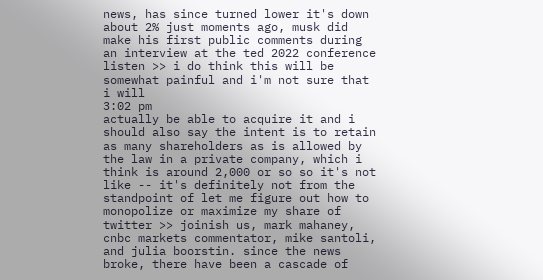news, has since turned lower it's down about 2% just moments ago, musk did make his first public comments during an interview at the ted 2022 conference listen >> i do think this will be somewhat painful and i'm not sure that i will
3:02 pm
actually be able to acquire it and i should also say the intent is to retain as many shareholders as is allowed by the law in a private company, which i think is around 2,000 or so so it's not like -- it's definitely not from the standpoint of let me figure out how to monopolize or maximize my share of twitter >> joinish us, mark mahaney, cnbc markets commentator, mike santoli, and julia boorstin. since the news broke, there have been a cascade of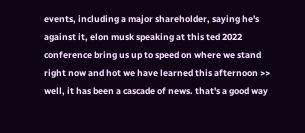events, including a major shareholder, saying he's against it, elon musk speaking at this ted 2022 conference bring us up to speed on where we stand right now and hot we have learned this afternoon >> well, it has been a cascade of news. that's a good way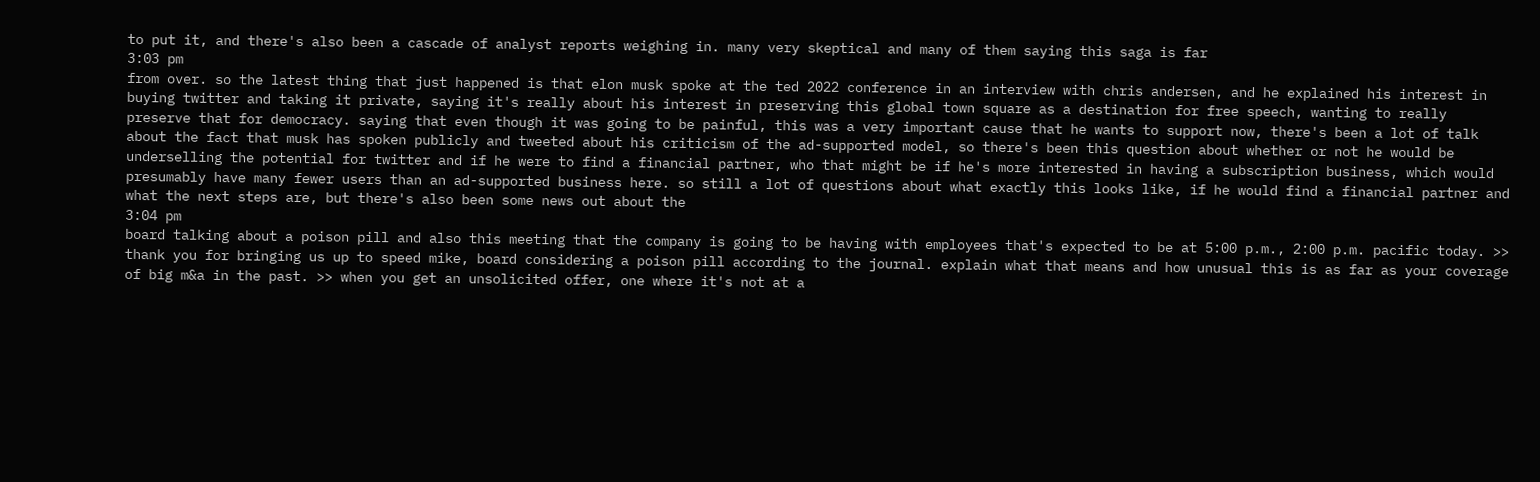to put it, and there's also been a cascade of analyst reports weighing in. many very skeptical and many of them saying this saga is far
3:03 pm
from over. so the latest thing that just happened is that elon musk spoke at the ted 2022 conference in an interview with chris andersen, and he explained his interest in buying twitter and taking it private, saying it's really about his interest in preserving this global town square as a destination for free speech, wanting to really preserve that for democracy. saying that even though it was going to be painful, this was a very important cause that he wants to support now, there's been a lot of talk about the fact that musk has spoken publicly and tweeted about his criticism of the ad-supported model, so there's been this question about whether or not he would be underselling the potential for twitter and if he were to find a financial partner, who that might be if he's more interested in having a subscription business, which would presumably have many fewer users than an ad-supported business here. so still a lot of questions about what exactly this looks like, if he would find a financial partner and what the next steps are, but there's also been some news out about the
3:04 pm
board talking about a poison pill and also this meeting that the company is going to be having with employees that's expected to be at 5:00 p.m., 2:00 p.m. pacific today. >> thank you for bringing us up to speed mike, board considering a poison pill according to the journal. explain what that means and how unusual this is as far as your coverage of big m&a in the past. >> when you get an unsolicited offer, one where it's not at a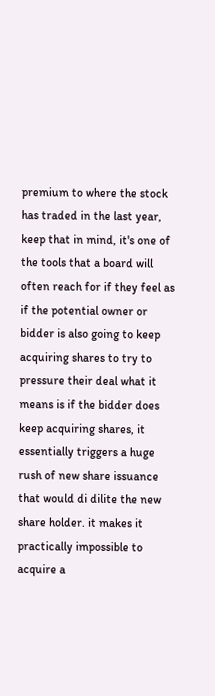premium to where the stock has traded in the last year, keep that in mind, it's one of the tools that a board will often reach for if they feel as if the potential owner or bidder is also going to keep acquiring shares to try to pressure their deal what it means is if the bidder does keep acquiring shares, it essentially triggers a huge rush of new share issuance that would di dilite the new share holder. it makes it practically impossible to acquire a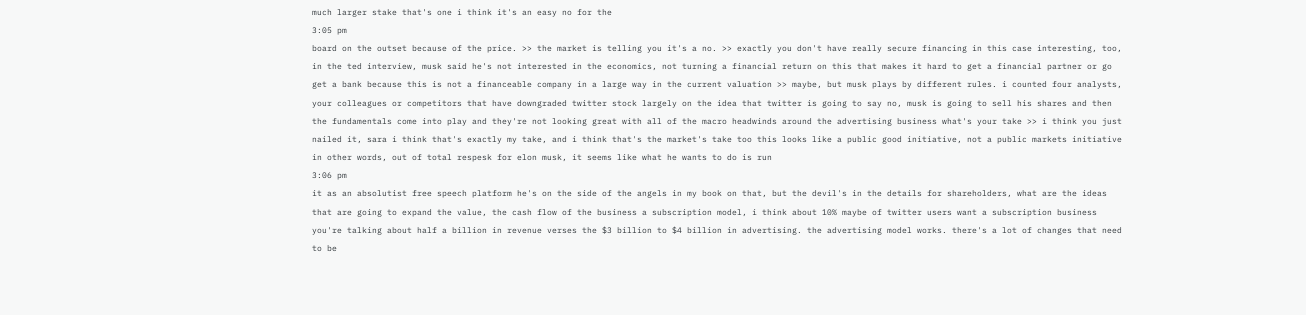much larger stake that's one i think it's an easy no for the
3:05 pm
board on the outset because of the price. >> the market is telling you it's a no. >> exactly you don't have really secure financing in this case interesting, too, in the ted interview, musk said he's not interested in the economics, not turning a financial return on this that makes it hard to get a financial partner or go get a bank because this is not a financeable company in a large way in the current valuation >> maybe, but musk plays by different rules. i counted four analysts, your colleagues or competitors that have downgraded twitter stock largely on the idea that twitter is going to say no, musk is going to sell his shares and then the fundamentals come into play and they're not looking great with all of the macro headwinds around the advertising business what's your take >> i think you just nailed it, sara i think that's exactly my take, and i think that's the market's take too this looks like a public good initiative, not a public markets initiative in other words, out of total respesk for elon musk, it seems like what he wants to do is run
3:06 pm
it as an absolutist free speech platform he's on the side of the angels in my book on that, but the devil's in the details for shareholders, what are the ideas that are going to expand the value, the cash flow of the business a subscription model, i think about 10% maybe of twitter users want a subscription business you're talking about half a billion in revenue verses the $3 billion to $4 billion in advertising. the advertising model works. there's a lot of changes that need to be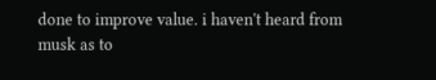done to improve value. i haven't heard from musk as to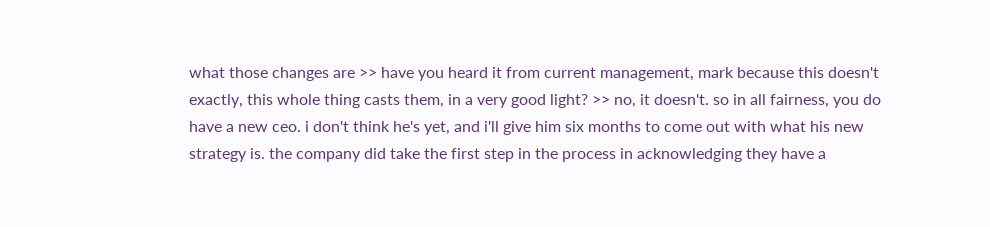what those changes are >> have you heard it from current management, mark because this doesn't exactly, this whole thing casts them, in a very good light? >> no, it doesn't. so in all fairness, you do have a new ceo. i don't think he's yet, and i'll give him six months to come out with what his new strategy is. the company did take the first step in the process in acknowledging they have a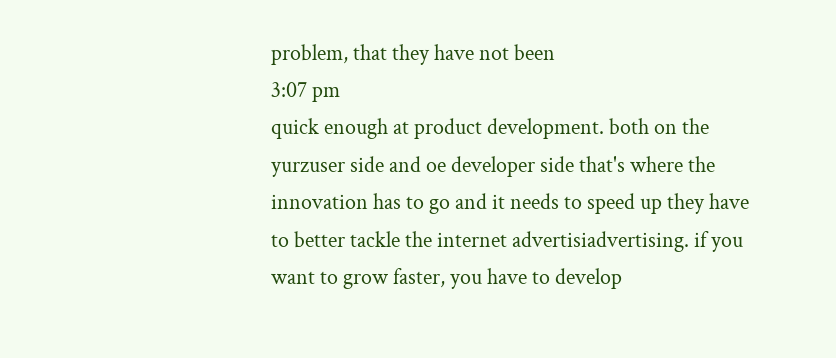problem, that they have not been
3:07 pm
quick enough at product development. both on the yurzuser side and oe developer side that's where the innovation has to go and it needs to speed up they have to better tackle the internet advertisiadvertising. if you want to grow faster, you have to develop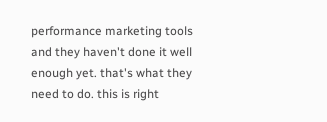performance marketing tools and they haven't done it well enough yet. that's what they need to do. this is right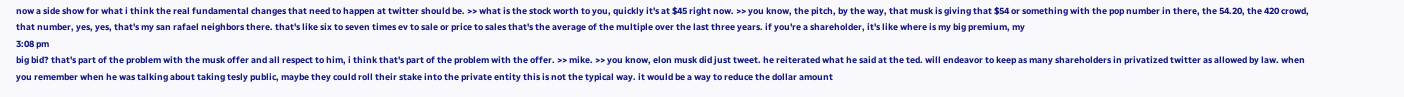now a side show for what i think the real fundamental changes that need to happen at twitter should be. >> what is the stock worth to you, quickly it's at $45 right now. >> you know, the pitch, by the way, that musk is giving that $54 or something with the pop number in there, the 54.20, the 420 crowd, that number, yes, yes, that's my san rafael neighbors there. that's like six to seven times ev to sale or price to sales that's the average of the multiple over the last three years. if you're a shareholder, it's like where is my big premium, my
3:08 pm
big bid? that's part of the problem with the musk offer and all respect to him, i think that's part of the problem with the offer. >> mike. >> you know, elon musk did just tweet. he reiterated what he said at the ted. will endeavor to keep as many shareholders in privatized twitter as allowed by law. when you remember when he was talking about taking tesly public, maybe they could roll their stake into the private entity this is not the typical way. it would be a way to reduce the dollar amount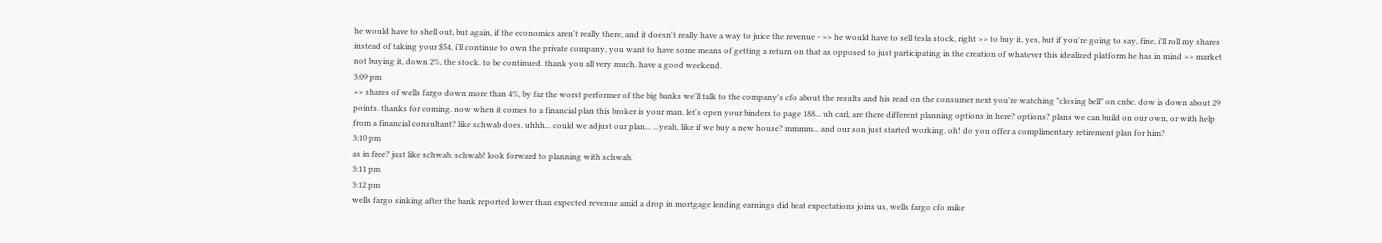he would have to shell out, but again, if the economics aren't really there, and it doesn't really have a way to juice the revenue - >> he would have to sell tesla stock, right >> to buy it, yes, but if you're going to say, fine, i'll roll my shares instead of taking your $54, i'll continue to own the private company, you want to have some means of getting a return on that as opposed to just participating in the creation of whatever this idealized platform he has in mind >> market not buying it, down 2%, the stock. to be continued. thank you all very much. have a good weekend.
3:09 pm
>> shares of wells fargo down more than 4%, by far the worst performer of the big banks we'll talk to the company's cfo about the results and his read on the consumer next you're watching "closing bell" on cnbc. dow is down about 29 points. thanks for coming. now when it comes to a financial plan this broker is your man. let's open your binders to page 188... uh carl, are there different planning options in here? options? plans we can build on our own, or with help from a financial consultant? like schwab does. uhhh... could we adjust our plan... ...yeah, like if we buy a new house? mmmm... and our son just started working. oh! do you offer a complimentary retirement plan for him?
3:10 pm
as in free? just like schwab. schwab! look forward to planning with schwab.
3:11 pm
3:12 pm
wells fargo sinking after the bank reported lower than expected revenue amid a drop in mortgage lending earnings did beat expectations joins us, wells fargo cfo mike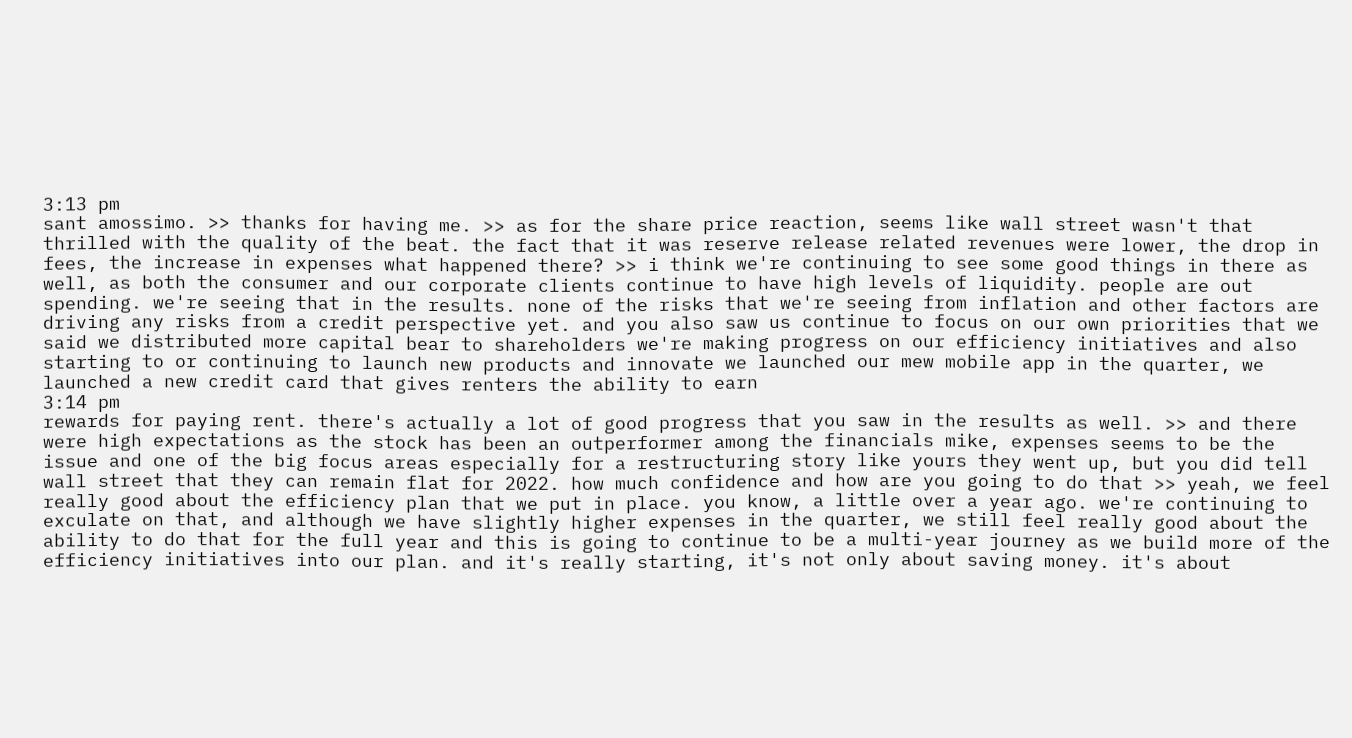3:13 pm
sant amossimo. >> thanks for having me. >> as for the share price reaction, seems like wall street wasn't that thrilled with the quality of the beat. the fact that it was reserve release related revenues were lower, the drop in fees, the increase in expenses what happened there? >> i think we're continuing to see some good things in there as well, as both the consumer and our corporate clients continue to have high levels of liquidity. people are out spending. we're seeing that in the results. none of the risks that we're seeing from inflation and other factors are driving any risks from a credit perspective yet. and you also saw us continue to focus on our own priorities that we said we distributed more capital bear to shareholders we're making progress on our efficiency initiatives and also starting to or continuing to launch new products and innovate we launched our mew mobile app in the quarter, we launched a new credit card that gives renters the ability to earn
3:14 pm
rewards for paying rent. there's actually a lot of good progress that you saw in the results as well. >> and there were high expectations as the stock has been an outperformer among the financials mike, expenses seems to be the issue and one of the big focus areas especially for a restructuring story like yours they went up, but you did tell wall street that they can remain flat for 2022. how much confidence and how are you going to do that >> yeah, we feel really good about the efficiency plan that we put in place. you know, a little over a year ago. we're continuing to exculate on that, and although we have slightly higher expenses in the quarter, we still feel really good about the ability to do that for the full year and this is going to continue to be a multi-year journey as we build more of the efficiency initiatives into our plan. and it's really starting, it's not only about saving money. it's about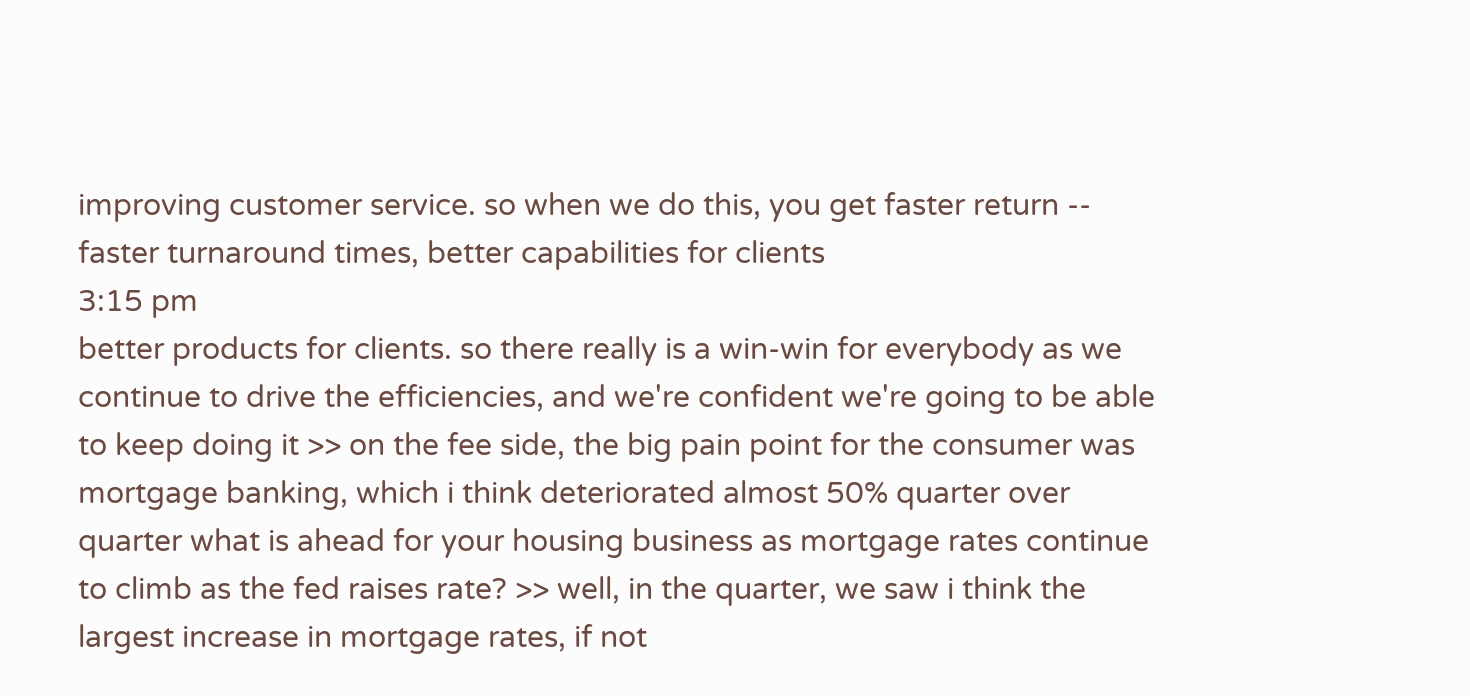improving customer service. so when we do this, you get faster return -- faster turnaround times, better capabilities for clients
3:15 pm
better products for clients. so there really is a win-win for everybody as we continue to drive the efficiencies, and we're confident we're going to be able to keep doing it >> on the fee side, the big pain point for the consumer was mortgage banking, which i think deteriorated almost 50% quarter over quarter what is ahead for your housing business as mortgage rates continue to climb as the fed raises rate? >> well, in the quarter, we saw i think the largest increase in mortgage rates, if not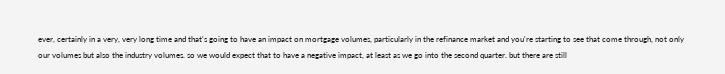ever, certainly in a very, very long time and that's going to have an impact on mortgage volumes, particularly in the refinance market and you're starting to see that come through, not only our volumes but also the industry volumes. so we would expect that to have a negative impact, at least as we go into the second quarter. but there are still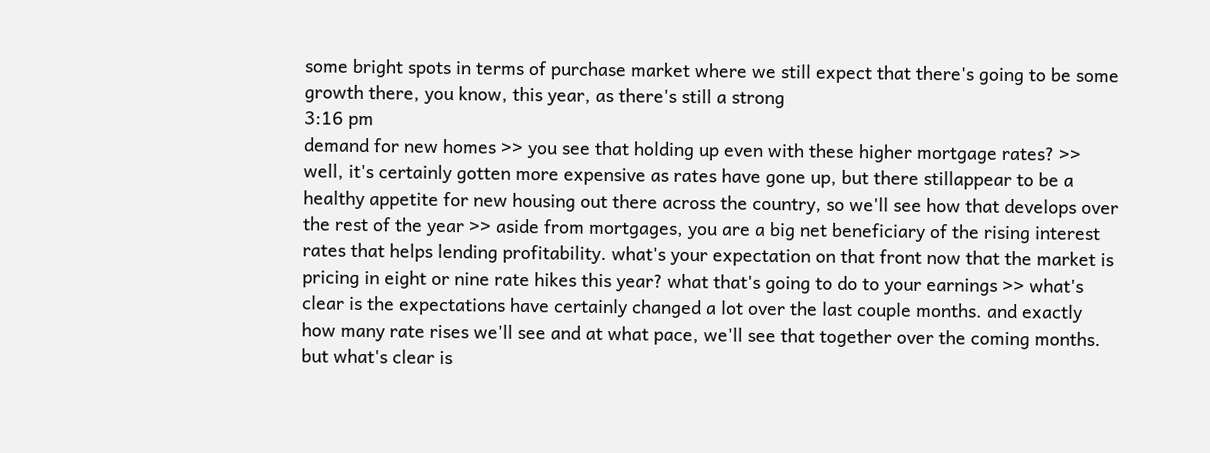some bright spots in terms of purchase market where we still expect that there's going to be some growth there, you know, this year, as there's still a strong
3:16 pm
demand for new homes >> you see that holding up even with these higher mortgage rates? >> well, it's certainly gotten more expensive as rates have gone up, but there stillappear to be a healthy appetite for new housing out there across the country, so we'll see how that develops over the rest of the year >> aside from mortgages, you are a big net beneficiary of the rising interest rates that helps lending profitability. what's your expectation on that front now that the market is pricing in eight or nine rate hikes this year? what that's going to do to your earnings >> what's clear is the expectations have certainly changed a lot over the last couple months. and exactly how many rate rises we'll see and at what pace, we'll see that together over the coming months. but what's clear is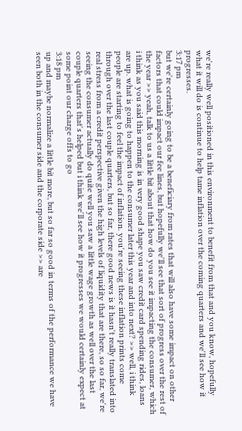we're really well positioned in this environment to benefit from that and you know, hopefully what it will do is continue to help tame inflation over the coming quarters and we'll see how it progresses.
3:17 pm
but we're certainly going to be a beneficiary from rates that will also have some impact on other factors that could impact our fee lines, but hopefully we'll see that sort of progress over the rest of the year >> yeah, talk to us a little bit about that how do you see it impacting the consumer, which i think as you said this morning is in very good shape you saw credit card spending rides, loans are up. what is going to happen to the consumer later this year and into next? >> well, i think people are starting to feel the impact of inflation. you're seeing these inflation prints come through over the last couple quarters, but so far, there good news is it hasn't really translated into real stress from a credit perspective given the high levels of liquidity that are there, so so far, we're seeing the consumer actually do quite well you saw a little wage growth as well over the last couple quarters that's helped but i think we'll see how it progresses we would certainly expect at some point our charge offs to go
3:18 pm
up and maybe normalize a little bit more, but so far so good in terms of the performance we have seen both in the consumer side and the corporate side >> are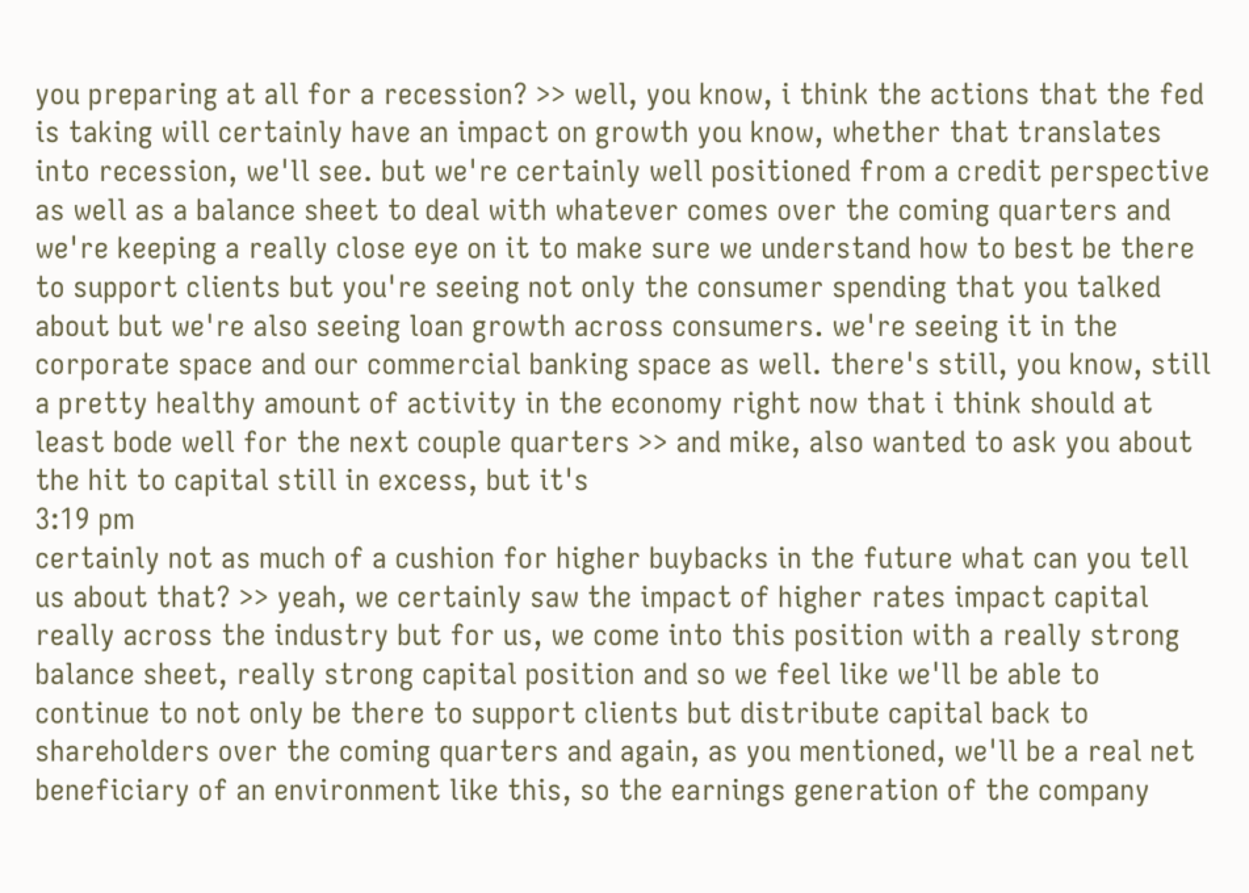you preparing at all for a recession? >> well, you know, i think the actions that the fed is taking will certainly have an impact on growth you know, whether that translates into recession, we'll see. but we're certainly well positioned from a credit perspective as well as a balance sheet to deal with whatever comes over the coming quarters and we're keeping a really close eye on it to make sure we understand how to best be there to support clients but you're seeing not only the consumer spending that you talked about but we're also seeing loan growth across consumers. we're seeing it in the corporate space and our commercial banking space as well. there's still, you know, still a pretty healthy amount of activity in the economy right now that i think should at least bode well for the next couple quarters >> and mike, also wanted to ask you about the hit to capital still in excess, but it's
3:19 pm
certainly not as much of a cushion for higher buybacks in the future what can you tell us about that? >> yeah, we certainly saw the impact of higher rates impact capital really across the industry but for us, we come into this position with a really strong balance sheet, really strong capital position and so we feel like we'll be able to continue to not only be there to support clients but distribute capital back to shareholders over the coming quarters and again, as you mentioned, we'll be a real net beneficiary of an environment like this, so the earnings generation of the company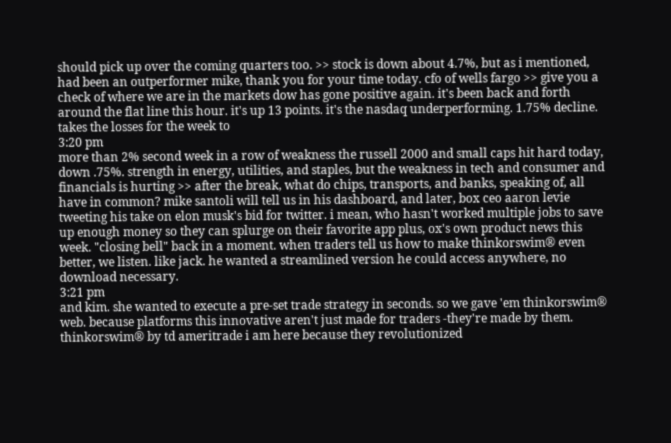should pick up over the coming quarters too. >> stock is down about 4.7%, but as i mentioned, had been an outperformer mike, thank you for your time today. cfo of wells fargo >> give you a check of where we are in the markets dow has gone positive again. it's been back and forth around the flat line this hour. it's up 13 points. it's the nasdaq underperforming. 1.75% decline. takes the losses for the week to
3:20 pm
more than 2% second week in a row of weakness the russell 2000 and small caps hit hard today, down .75%. strength in energy, utilities, and staples, but the weakness in tech and consumer and financials is hurting >> after the break, what do chips, transports, and banks, speaking of, all have in common? mike santoli will tell us in his dashboard, and later, box ceo aaron levie tweeting his take on elon musk's bid for twitter. i mean, who hasn't worked multiple jobs to save up enough money so they can splurge on their favorite app plus, ox's own product news this week. "closing bell" back in a moment. when traders tell us how to make thinkorswim® even better, we listen. like jack. he wanted a streamlined version he could access anywhere, no download necessary.
3:21 pm
and kim. she wanted to execute a pre-set trade strategy in seconds. so we gave 'em thinkorswim® web. because platforms this innovative aren't just made for traders -they're made by them. thinkorswim® by td ameritrade i am here because they revolutionized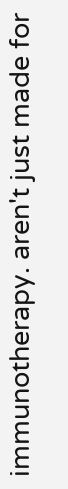immunotherapy. aren't just made for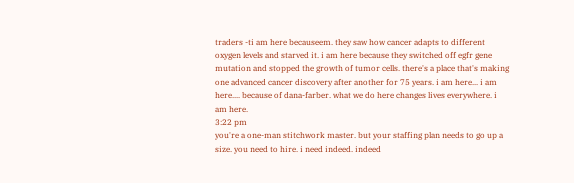traders -ti am here becauseem. they saw how cancer adapts to different oxygen levels and starved it. i am here because they switched off egfr gene mutation and stopped the growth of tumor cells. there's a place that's making one advanced cancer discovery after another for 75 years. i am here... i am here.... because of dana-farber. what we do here changes lives everywhere. i am here.
3:22 pm
you're a one-man stitchwork master. but your staffing plan needs to go up a size. you need to hire. i need indeed. indeed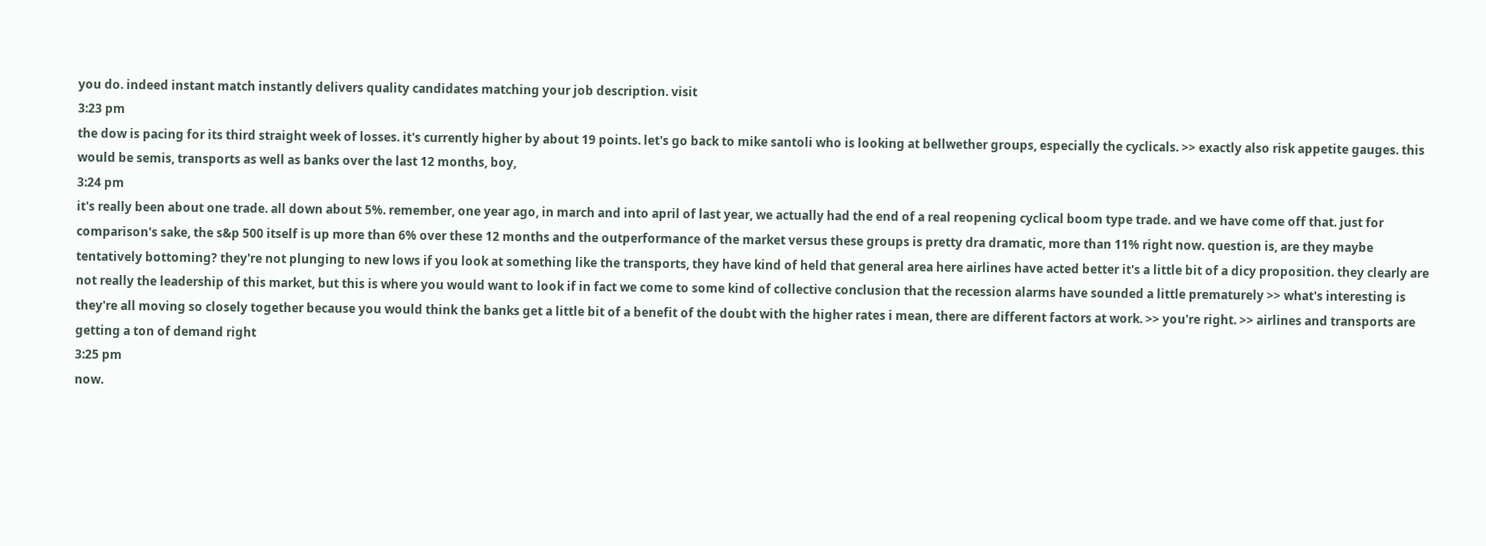you do. indeed instant match instantly delivers quality candidates matching your job description. visit
3:23 pm
the dow is pacing for its third straight week of losses. it's currently higher by about 19 points. let's go back to mike santoli who is looking at bellwether groups, especially the cyclicals. >> exactly also risk appetite gauges. this would be semis, transports as well as banks over the last 12 months, boy,
3:24 pm
it's really been about one trade. all down about 5%. remember, one year ago, in march and into april of last year, we actually had the end of a real reopening cyclical boom type trade. and we have come off that. just for comparison's sake, the s&p 500 itself is up more than 6% over these 12 months and the outperformance of the market versus these groups is pretty dra dramatic, more than 11% right now. question is, are they maybe tentatively bottoming? they're not plunging to new lows if you look at something like the transports, they have kind of held that general area here airlines have acted better it's a little bit of a dicy proposition. they clearly are not really the leadership of this market, but this is where you would want to look if in fact we come to some kind of collective conclusion that the recession alarms have sounded a little prematurely >> what's interesting is they're all moving so closely together because you would think the banks get a little bit of a benefit of the doubt with the higher rates i mean, there are different factors at work. >> you're right. >> airlines and transports are getting a ton of demand right
3:25 pm
now.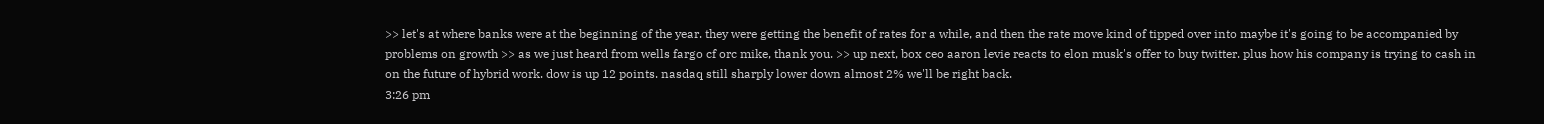>> let's at where banks were at the beginning of the year. they were getting the benefit of rates for a while, and then the rate move kind of tipped over into maybe it's going to be accompanied by problems on growth >> as we just heard from wells fargo cf orc mike, thank you. >> up next, box ceo aaron levie reacts to elon musk's offer to buy twitter. plus how his company is trying to cash in on the future of hybrid work. dow is up 12 points. nasdaq still sharply lower down almost 2% we'll be right back.
3:26 pm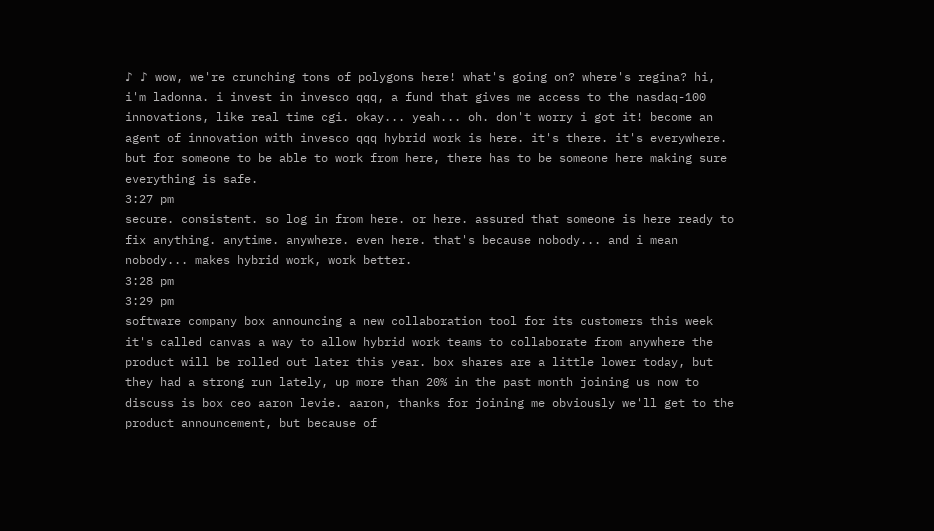♪ ♪ wow, we're crunching tons of polygons here! what's going on? where's regina? hi, i'm ladonna. i invest in invesco qqq, a fund that gives me access to the nasdaq-100 innovations, like real time cgi. okay... yeah... oh. don't worry i got it! become an agent of innovation with invesco qqq hybrid work is here. it's there. it's everywhere. but for someone to be able to work from here, there has to be someone here making sure everything is safe.
3:27 pm
secure. consistent. so log in from here. or here. assured that someone is here ready to fix anything. anytime. anywhere. even here. that's because nobody... and i mean nobody... makes hybrid work, work better.
3:28 pm
3:29 pm
software company box announcing a new collaboration tool for its customers this week it's called canvas a way to allow hybrid work teams to collaborate from anywhere the product will be rolled out later this year. box shares are a little lower today, but they had a strong run lately, up more than 20% in the past month joining us now to discuss is box ceo aaron levie. aaron, thanks for joining me obviously we'll get to the product announcement, but because of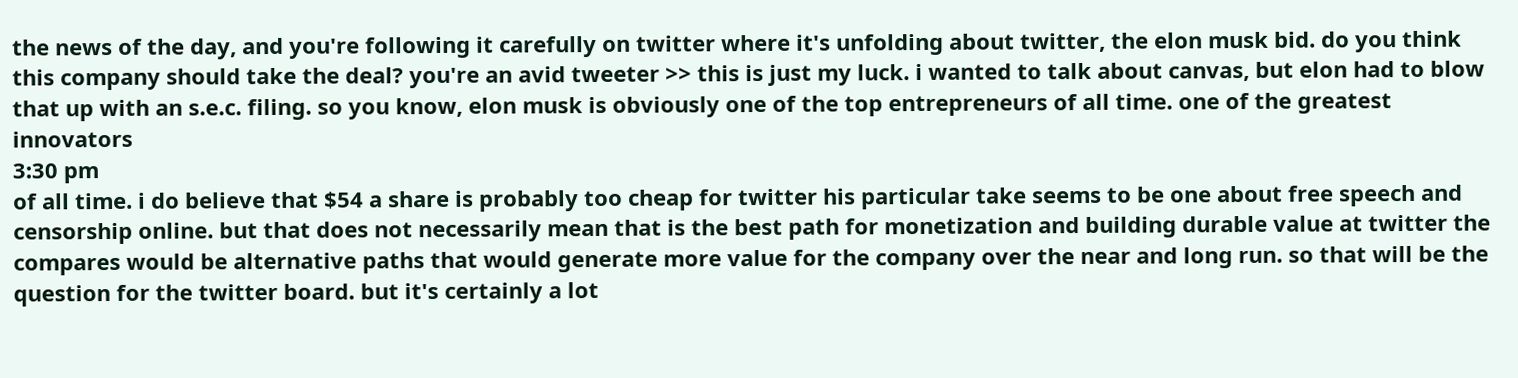the news of the day, and you're following it carefully on twitter where it's unfolding about twitter, the elon musk bid. do you think this company should take the deal? you're an avid tweeter >> this is just my luck. i wanted to talk about canvas, but elon had to blow that up with an s.e.c. filing. so you know, elon musk is obviously one of the top entrepreneurs of all time. one of the greatest innovators
3:30 pm
of all time. i do believe that $54 a share is probably too cheap for twitter his particular take seems to be one about free speech and censorship online. but that does not necessarily mean that is the best path for monetization and building durable value at twitter the compares would be alternative paths that would generate more value for the company over the near and long run. so that will be the question for the twitter board. but it's certainly a lot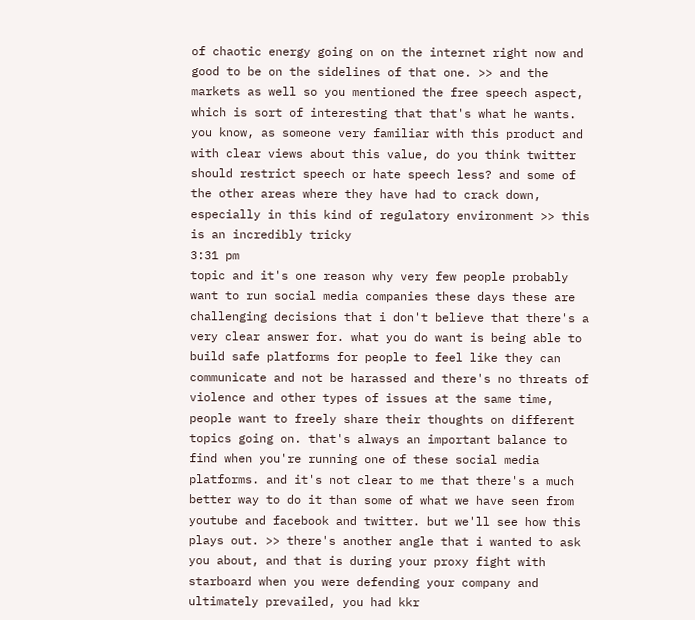of chaotic energy going on on the internet right now and good to be on the sidelines of that one. >> and the markets as well so you mentioned the free speech aspect, which is sort of interesting that that's what he wants. you know, as someone very familiar with this product and with clear views about this value, do you think twitter should restrict speech or hate speech less? and some of the other areas where they have had to crack down, especially in this kind of regulatory environment >> this is an incredibly tricky
3:31 pm
topic and it's one reason why very few people probably want to run social media companies these days these are challenging decisions that i don't believe that there's a very clear answer for. what you do want is being able to build safe platforms for people to feel like they can communicate and not be harassed and there's no threats of violence and other types of issues at the same time, people want to freely share their thoughts on different topics going on. that's always an important balance to find when you're running one of these social media platforms. and it's not clear to me that there's a much better way to do it than some of what we have seen from youtube and facebook and twitter. but we'll see how this plays out. >> there's another angle that i wanted to ask you about, and that is during your proxy fight with starboard when you were defending your company and ultimately prevailed, you had kkr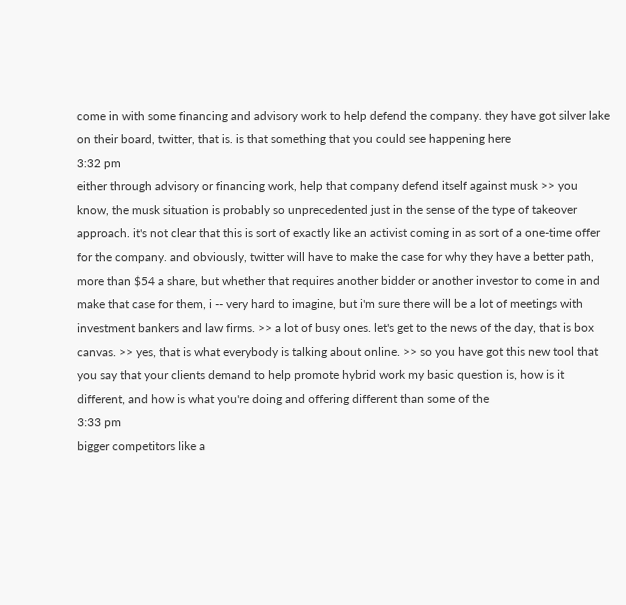come in with some financing and advisory work to help defend the company. they have got silver lake on their board, twitter, that is. is that something that you could see happening here
3:32 pm
either through advisory or financing work, help that company defend itself against musk >> you know, the musk situation is probably so unprecedented just in the sense of the type of takeover approach. it's not clear that this is sort of exactly like an activist coming in as sort of a one-time offer for the company. and obviously, twitter will have to make the case for why they have a better path, more than $54 a share, but whether that requires another bidder or another investor to come in and make that case for them, i -- very hard to imagine, but i'm sure there will be a lot of meetings with investment bankers and law firms. >> a lot of busy ones. let's get to the news of the day, that is box canvas. >> yes, that is what everybody is talking about online. >> so you have got this new tool that you say that your clients demand to help promote hybrid work my basic question is, how is it different, and how is what you're doing and offering different than some of the
3:33 pm
bigger competitors like a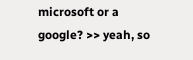microsoft or a google? >> yeah, so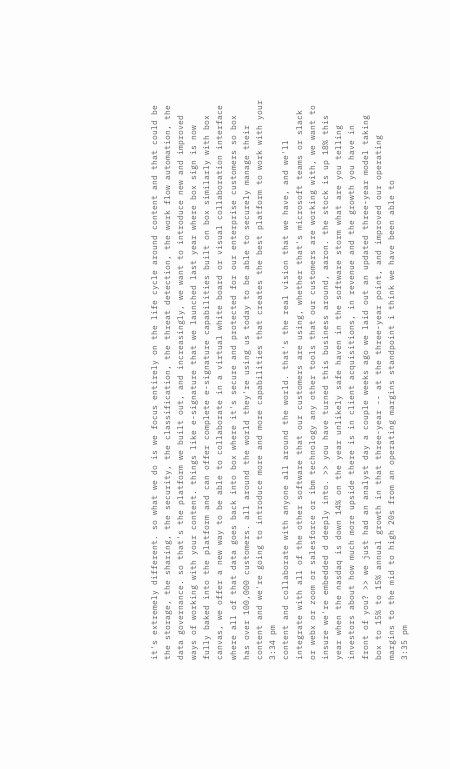it's extremely different. so what we do is we focus entirely on the life cycle around content and that could be the storage, the sharing, the security, the classification, the threat detection, the work flow automation, the data governance. so that's the platform we built out, and increasingly, we want to introduce new and improved ways of working with your content. things like e-signature that we launched last year where box sign is now fully baked into the platform and can offer complete e-signature capabilities built on box similarly with box canvas, we offer a new way to be able to collaborate in a virtual white board or visual collaboration interface where all of that data goes back into box where it's secure and protected for our enterprise customers so box has over 100,000 customers. all around the world they're using us today to be able to securely manage their content and we're going to introduce more and more capabilities that creates the best platform to work with your
3:34 pm
content and collaborate with anyone all around the world. that's the real vision that we have, and we'll integrate with all of the other software that our customers are using, whether that's microsoft teams or slack or webx or zoom or salesforce or ibm technology any other tools that our customers are working with, we want to insure we're embedded d deeply into. >> you have turned this business around, aaron. the stock is up 18% this year when the nasdaq is down 14% on the year unlikely safe haven in the software storm what are you telling investors about how much more upside there is in client acquisitions, in revenue and the growth you have in front of you? >> we just had an analyst day a couple weeks ago we laid out an updated three-year model taking box to 15% to 15% annual growth in that three-year -- at the three-year point, and improved our operating margins to the mid to high 20s from an operating margins standpoint i think we have been able to
3:35 pm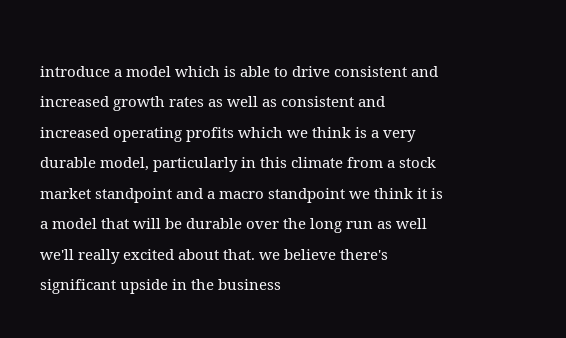introduce a model which is able to drive consistent and increased growth rates as well as consistent and increased operating profits which we think is a very durable model, particularly in this climate from a stock market standpoint and a macro standpoint we think it is a model that will be durable over the long run as well we'll really excited about that. we believe there's significant upside in the business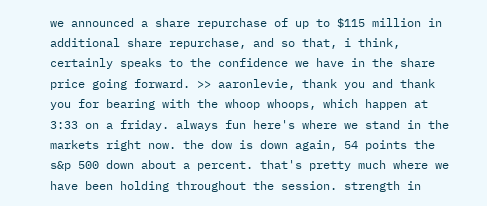we announced a share repurchase of up to $115 million in additional share repurchase, and so that, i think, certainly speaks to the confidence we have in the share price going forward. >> aaronlevie, thank you and thank you for bearing with the whoop whoops, which happen at 3:33 on a friday. always fun here's where we stand in the markets right now. the dow is down again, 54 points the s&p 500 down about a percent. that's pretty much where we have been holding throughout the session. strength in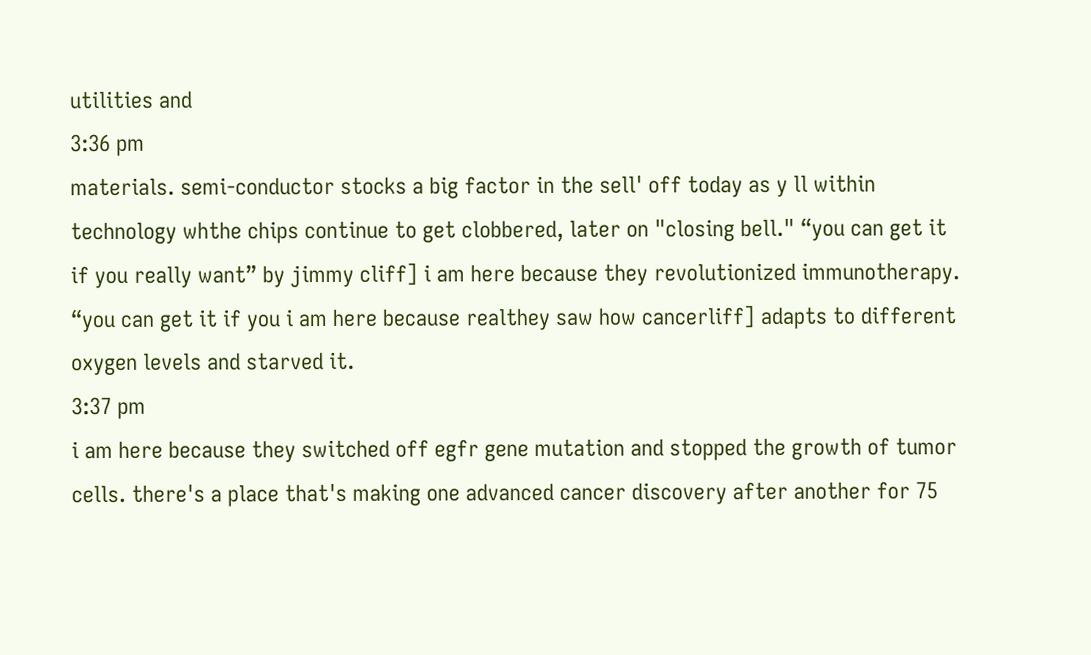utilities and
3:36 pm
materials. semi-conductor stocks a big factor in the sell' off today as y ll within technology whthe chips continue to get clobbered, later on "closing bell." “you can get it if you really want” by jimmy cliff] i am here because they revolutionized immunotherapy. “you can get it if you i am here because realthey saw how cancerliff] adapts to different oxygen levels and starved it.
3:37 pm
i am here because they switched off egfr gene mutation and stopped the growth of tumor cells. there's a place that's making one advanced cancer discovery after another for 75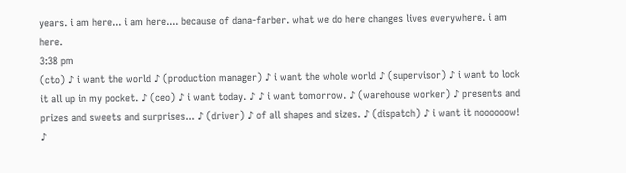years. i am here... i am here.... because of dana-farber. what we do here changes lives everywhere. i am here.
3:38 pm
(cto) ♪ i want the world ♪ (production manager) ♪ i want the whole world ♪ (supervisor) ♪ i want to lock it all up in my pocket. ♪ (ceo) ♪ i want today. ♪ ♪ i want tomorrow. ♪ (warehouse worker) ♪ presents and prizes and sweets and surprises... ♪ (driver) ♪ of all shapes and sizes. ♪ (dispatch) ♪ i want it noooooow! ♪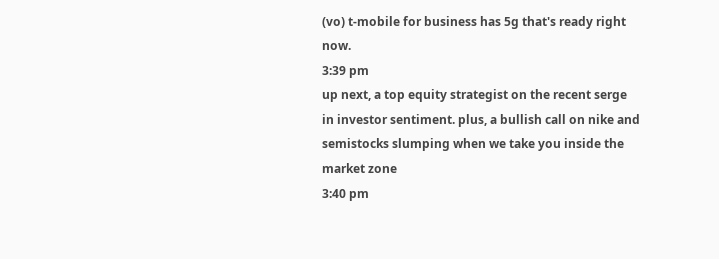(vo) t-mobile for business has 5g that's ready right now.
3:39 pm
up next, a top equity strategist on the recent serge in investor sentiment. plus, a bullish call on nike and semistocks slumping when we take you inside the market zone
3:40 pm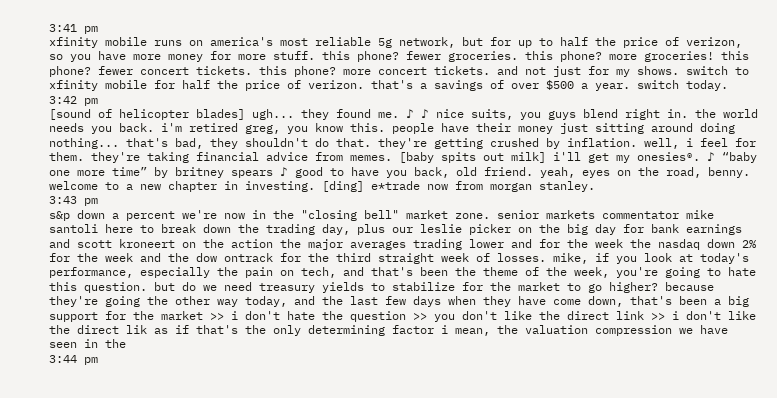3:41 pm
xfinity mobile runs on america's most reliable 5g network, but for up to half the price of verizon, so you have more money for more stuff. this phone? fewer groceries. this phone? more groceries! this phone? fewer concert tickets. this phone? more concert tickets. and not just for my shows. switch to xfinity mobile for half the price of verizon. that's a savings of over $500 a year. switch today.
3:42 pm
[sound of helicopter blades] ugh... they found me. ♪ ♪ nice suits, you guys blend right in. the world needs you back. i'm retired greg, you know this. people have their money just sitting around doing nothing... that's bad, they shouldn't do that. they're getting crushed by inflation. well, i feel for them. they're taking financial advice from memes. [baby spits out milk] i'll get my onesies®. ♪ “baby one more time” by britney spears ♪ good to have you back, old friend. yeah, eyes on the road, benny. welcome to a new chapter in investing. [ding] e*trade now from morgan stanley.
3:43 pm
s&p down a percent we're now in the "closing bell" market zone. senior markets commentator mike santoli here to break down the trading day, plus our leslie picker on the big day for bank earnings and scott kroneert on the action the major averages trading lower and for the week the nasdaq down 2% for the week and the dow ontrack for the third straight week of losses. mike, if you look at today's performance, especially the pain on tech, and that's been the theme of the week, you're going to hate this question. but do we need treasury yields to stabilize for the market to go higher? because they're going the other way today, and the last few days when they have come down, that's been a big support for the market >> i don't hate the question >> you don't like the direct link >> i don't like the direct lik as if that's the only determining factor i mean, the valuation compression we have seen in the
3:44 pm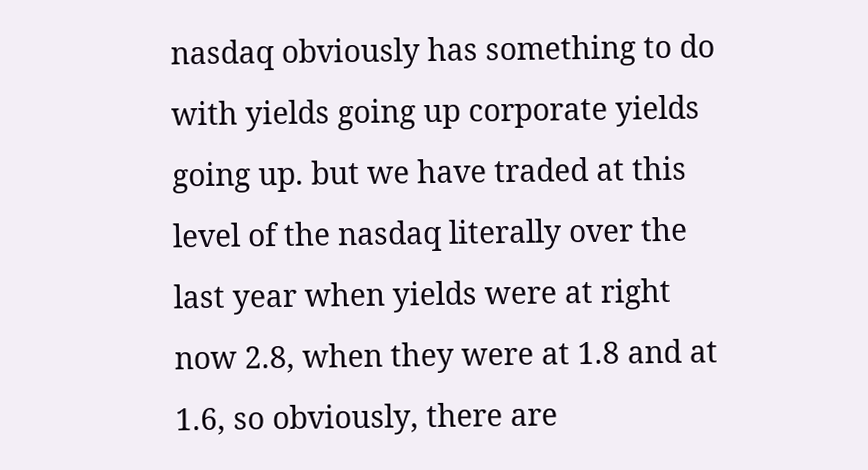nasdaq obviously has something to do with yields going up corporate yields going up. but we have traded at this level of the nasdaq literally over the last year when yields were at right now 2.8, when they were at 1.8 and at 1.6, so obviously, there are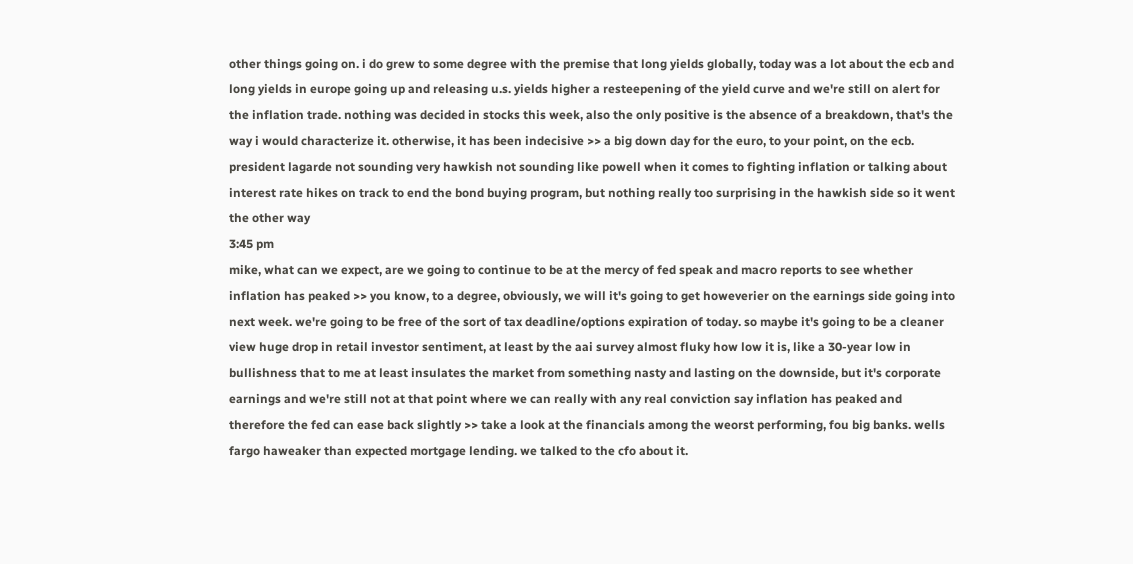other things going on. i do grew to some degree with the premise that long yields globally, today was a lot about the ecb and long yields in europe going up and releasing u.s. yields higher a resteepening of the yield curve and we're still on alert for the inflation trade. nothing was decided in stocks this week, also the only positive is the absence of a breakdown, that's the way i would characterize it. otherwise, it has been indecisive >> a big down day for the euro, to your point, on the ecb. president lagarde not sounding very hawkish not sounding like powell when it comes to fighting inflation or talking about interest rate hikes on track to end the bond buying program, but nothing really too surprising in the hawkish side so it went the other way
3:45 pm
mike, what can we expect, are we going to continue to be at the mercy of fed speak and macro reports to see whether inflation has peaked >> you know, to a degree, obviously, we will it's going to get howeverier on the earnings side going into next week. we're going to be free of the sort of tax deadline/options expiration of today. so maybe it's going to be a cleaner view huge drop in retail investor sentiment, at least by the aai survey almost fluky how low it is, like a 30-year low in bullishness that to me at least insulates the market from something nasty and lasting on the downside, but it's corporate earnings and we're still not at that point where we can really with any real conviction say inflation has peaked and therefore the fed can ease back slightly >> take a look at the financials among the weorst performing, fou big banks. wells fargo haweaker than expected mortgage lending. we talked to the cfo about it.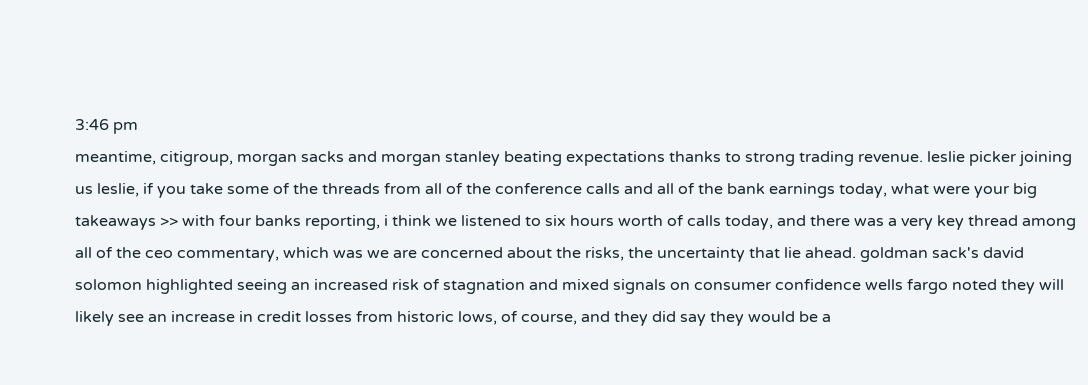3:46 pm
meantime, citigroup, morgan sacks and morgan stanley beating expectations thanks to strong trading revenue. leslie picker joining us leslie, if you take some of the threads from all of the conference calls and all of the bank earnings today, what were your big takeaways >> with four banks reporting, i think we listened to six hours worth of calls today, and there was a very key thread among all of the ceo commentary, which was we are concerned about the risks, the uncertainty that lie ahead. goldman sack's david solomon highlighted seeing an increased risk of stagnation and mixed signals on consumer confidence wells fargo noted they will likely see an increase in credit losses from historic lows, of course, and they did say they would be a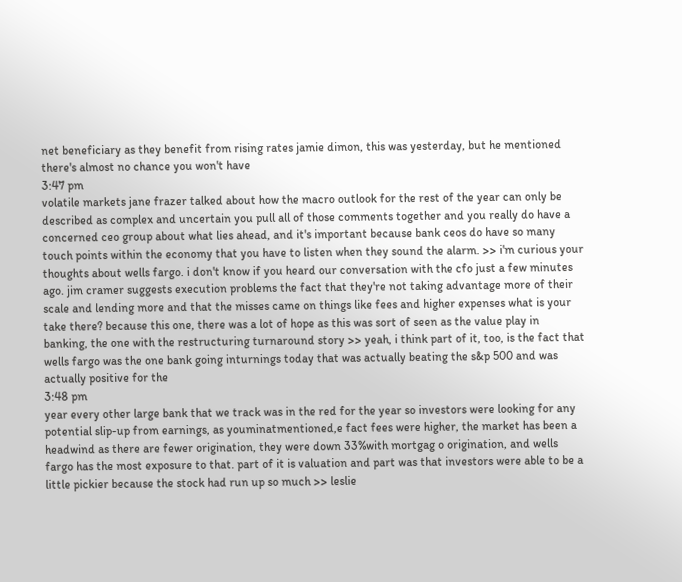net beneficiary as they benefit from rising rates jamie dimon, this was yesterday, but he mentioned there's almost no chance you won't have
3:47 pm
volatile markets jane frazer talked about how the macro outlook for the rest of the year can only be described as complex and uncertain you pull all of those comments together and you really do have a concerned ceo group about what lies ahead, and it's important because bank ceos do have so many touch points within the economy that you have to listen when they sound the alarm. >> i'm curious your thoughts about wells fargo. i don't know if you heard our conversation with the cfo just a few minutes ago. jim cramer suggests execution problems the fact that they're not taking advantage more of their scale and lending more and that the misses came on things like fees and higher expenses what is your take there? because this one, there was a lot of hope as this was sort of seen as the value play in banking, the one with the restructuring turnaround story >> yeah, i think part of it, too, is the fact that wells fargo was the one bank going inturnings today that was actually beating the s&p 500 and was actually positive for the
3:48 pm
year every other large bank that we track was in the red for the year so investors were looking for any potential slip-up from earnings, as youminatmentioned,e fact fees were higher, the market has been a headwind as there are fewer origination, they were down 33%with mortgag o origination, and wells fargo has the most exposure to that. part of it is valuation and part was that investors were able to be a little pickier because the stock had run up so much >> leslie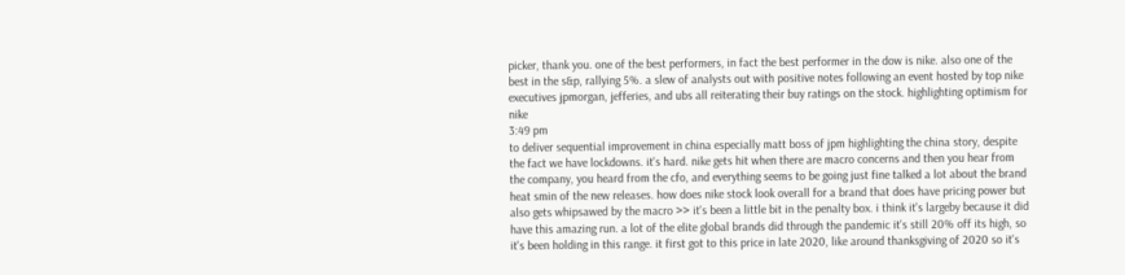picker, thank you. one of the best performers, in fact the best performer in the dow is nike. also one of the best in the s&p, rallying 5%. a slew of analysts out with positive notes following an event hosted by top nike executives jpmorgan, jefferies, and ubs all reiterating their buy ratings on the stock. highlighting optimism for nike
3:49 pm
to deliver sequential improvement in china especially matt boss of jpm highlighting the china story, despite the fact we have lockdowns. it's hard. nike gets hit when there are macro concerns and then you hear from the company, you heard from the cfo, and everything seems to be going just fine talked a lot about the brand heat smin of the new releases. how does nike stock look overall for a brand that does have pricing power but also gets whipsawed by the macro >> it's been a little bit in the penalty box. i think it's largeby because it did have this amazing run. a lot of the elite global brands did through the pandemic it's still 20% off its high, so it's been holding in this range. it first got to this price in late 2020, like around thanksgiving of 2020 so it's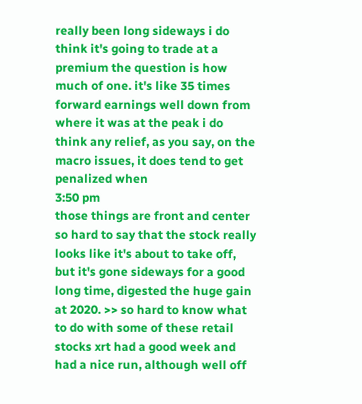really been long sideways i do think it's going to trade at a premium the question is how much of one. it's like 35 times forward earnings well down from where it was at the peak i do think any relief, as you say, on the macro issues, it does tend to get penalized when
3:50 pm
those things are front and center so hard to say that the stock really looks like it's about to take off, but it's gone sideways for a good long time, digested the huge gain at 2020. >> so hard to know what to do with some of these retail stocks xrt had a good week and had a nice run, although well off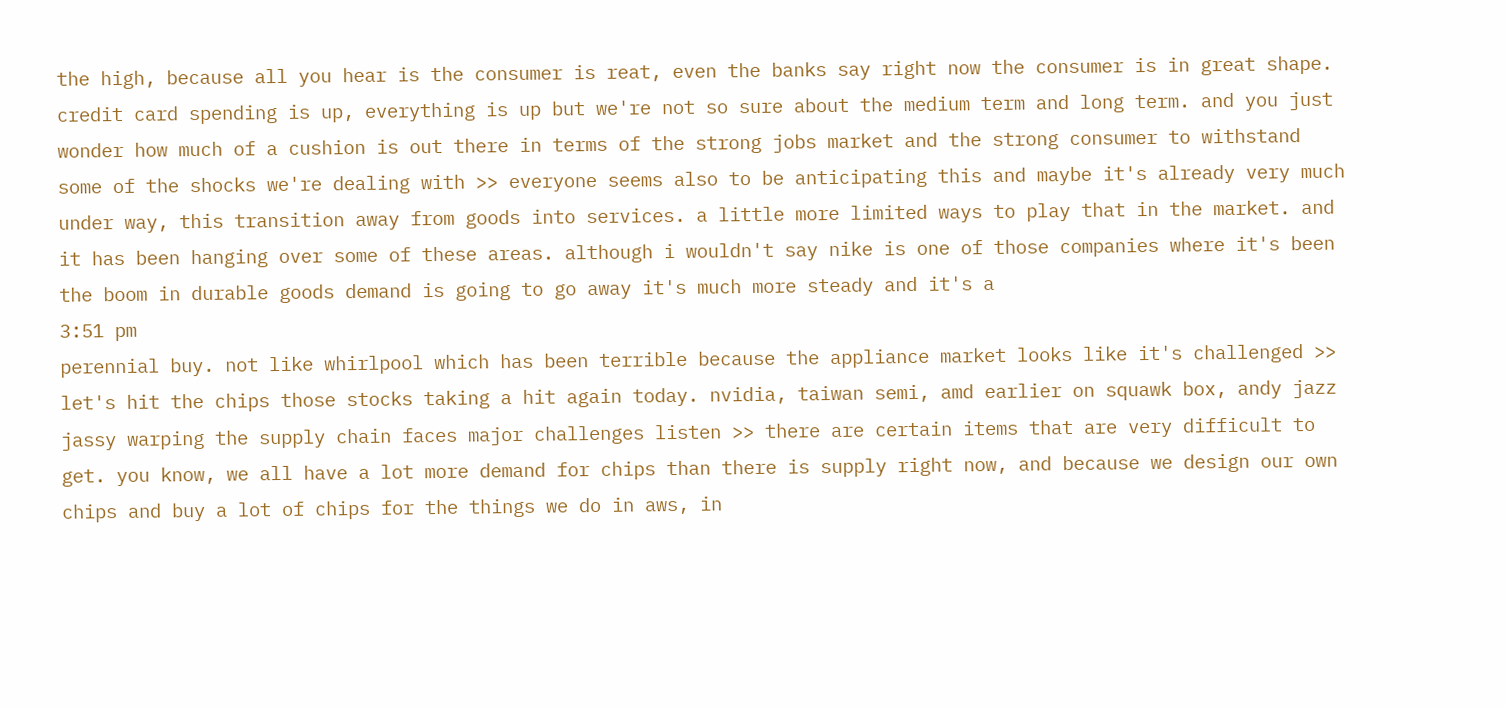the high, because all you hear is the consumer is reat, even the banks say right now the consumer is in great shape. credit card spending is up, everything is up but we're not so sure about the medium term and long term. and you just wonder how much of a cushion is out there in terms of the strong jobs market and the strong consumer to withstand some of the shocks we're dealing with >> everyone seems also to be anticipating this and maybe it's already very much under way, this transition away from goods into services. a little more limited ways to play that in the market. and it has been hanging over some of these areas. although i wouldn't say nike is one of those companies where it's been the boom in durable goods demand is going to go away it's much more steady and it's a
3:51 pm
perennial buy. not like whirlpool which has been terrible because the appliance market looks like it's challenged >> let's hit the chips those stocks taking a hit again today. nvidia, taiwan semi, amd earlier on squawk box, andy jazz jassy warping the supply chain faces major challenges listen >> there are certain items that are very difficult to get. you know, we all have a lot more demand for chips than there is supply right now, and because we design our own chips and buy a lot of chips for the things we do in aws, in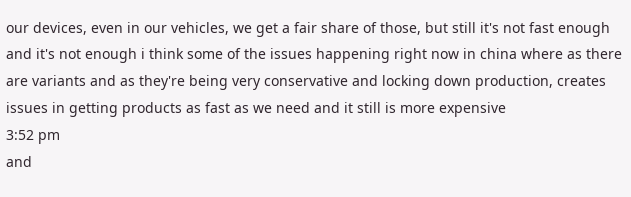our devices, even in our vehicles, we get a fair share of those, but still it's not fast enough and it's not enough i think some of the issues happening right now in china where as there are variants and as they're being very conservative and locking down production, creates issues in getting products as fast as we need and it still is more expensive
3:52 pm
and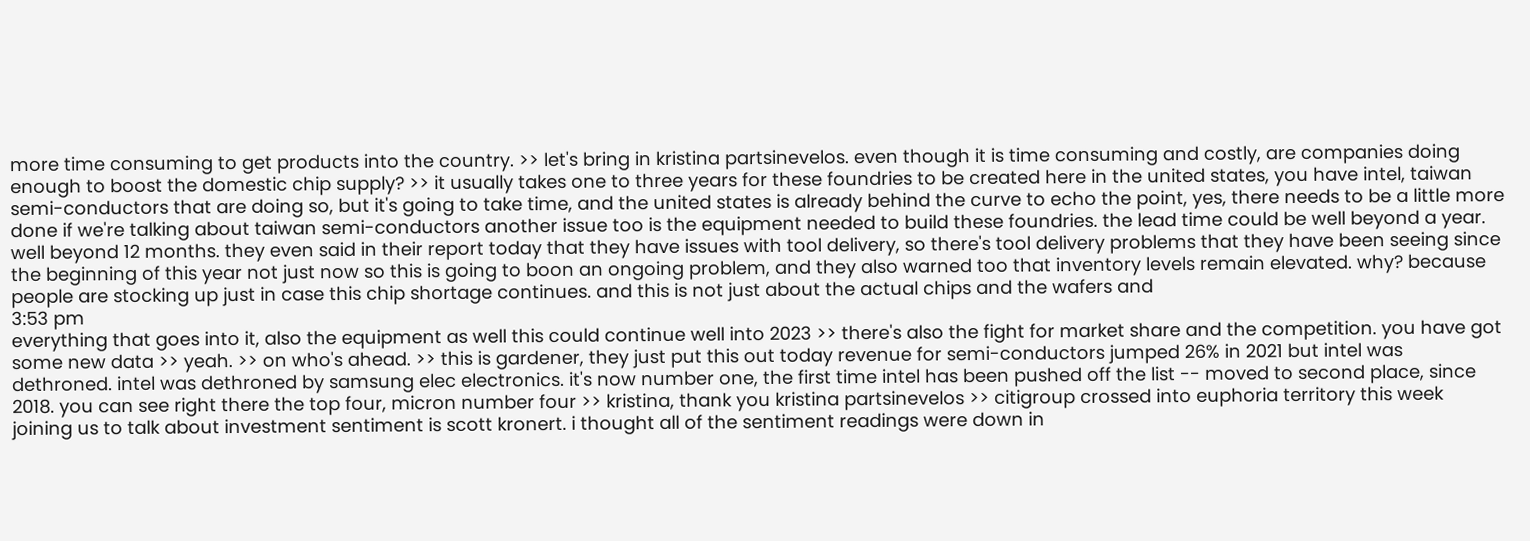more time consuming to get products into the country. >> let's bring in kristina partsinevelos. even though it is time consuming and costly, are companies doing enough to boost the domestic chip supply? >> it usually takes one to three years for these foundries to be created here in the united states, you have intel, taiwan semi-conductors that are doing so, but it's going to take time, and the united states is already behind the curve to echo the point, yes, there needs to be a little more done if we're talking about taiwan semi-conductors another issue too is the equipment needed to build these foundries. the lead time could be well beyond a year. well beyond 12 months. they even said in their report today that they have issues with tool delivery, so there's tool delivery problems that they have been seeing since the beginning of this year not just now so this is going to boon an ongoing problem, and they also warned too that inventory levels remain elevated. why? because people are stocking up just in case this chip shortage continues. and this is not just about the actual chips and the wafers and
3:53 pm
everything that goes into it, also the equipment as well this could continue well into 2023 >> there's also the fight for market share and the competition. you have got some new data >> yeah. >> on who's ahead. >> this is gardener, they just put this out today revenue for semi-conductors jumped 26% in 2021 but intel was dethroned. intel was dethroned by samsung elec electronics. it's now number one, the first time intel has been pushed off the list -- moved to second place, since 2018. you can see right there the top four, micron number four >> kristina, thank you kristina partsinevelos >> citigroup crossed into euphoria territory this week joining us to talk about investment sentiment is scott kronert. i thought all of the sentiment readings were down in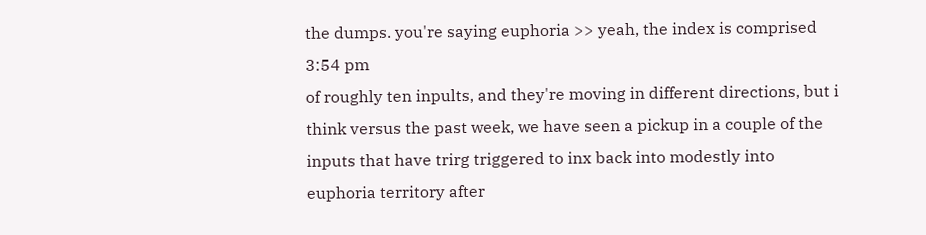the dumps. you're saying euphoria >> yeah, the index is comprised
3:54 pm
of roughly ten inpults, and they're moving in different directions, but i think versus the past week, we have seen a pickup in a couple of the inputs that have trirg triggered to inx back into modestly into euphoria territory after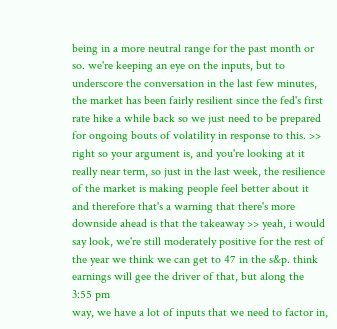being in a more neutral range for the past month or so. we're keeping an eye on the inputs, but to underscore the conversation in the last few minutes, the market has been fairly resilient since the fed's first rate hike a while back so we just need to be prepared for ongoing bouts of volatility in response to this. >> right so your argument is, and you're looking at it really near term, so just in the last week, the resilience of the market is making people feel better about it and therefore that's a warning that there's more downside ahead is that the takeaway >> yeah, i would say look, we're still moderately positive for the rest of the year we think we can get to 47 in the s&p. think earnings will gee the driver of that, but along the
3:55 pm
way, we have a lot of inputs that we need to factor in,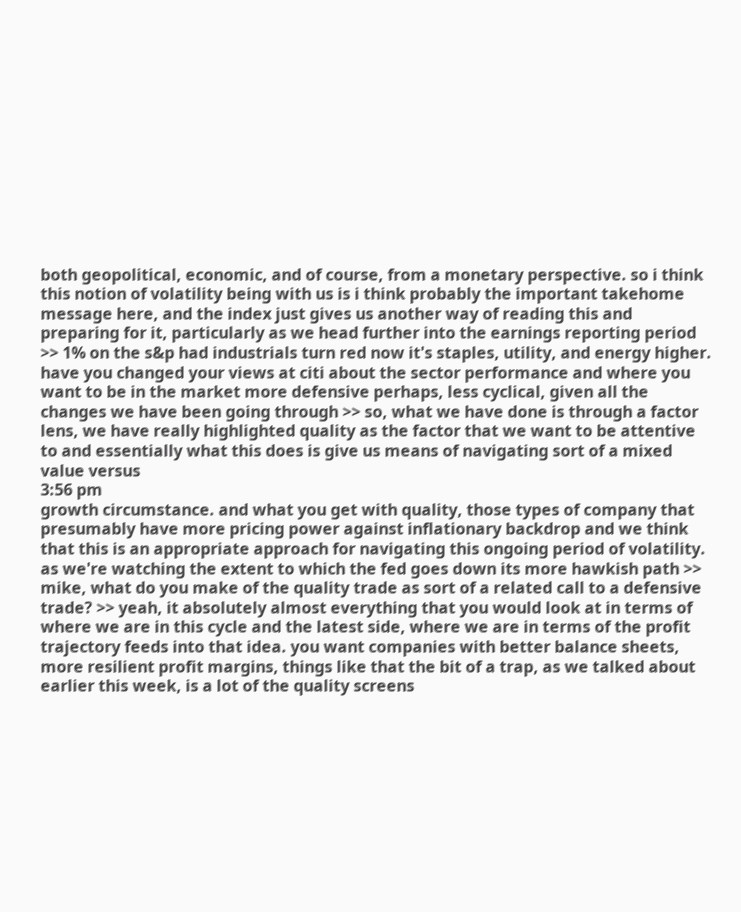both geopolitical, economic, and of course, from a monetary perspective. so i think this notion of volatility being with us is i think probably the important takehome message here, and the index just gives us another way of reading this and preparing for it, particularly as we head further into the earnings reporting period >> 1% on the s&p had industrials turn red now it's staples, utility, and energy higher. have you changed your views at citi about the sector performance and where you want to be in the market more defensive perhaps, less cyclical, given all the changes we have been going through >> so, what we have done is through a factor lens, we have really highlighted quality as the factor that we want to be attentive to and essentially what this does is give us means of navigating sort of a mixed value versus
3:56 pm
growth circumstance. and what you get with quality, those types of company that presumably have more pricing power against inflationary backdrop and we think that this is an appropriate approach for navigating this ongoing period of volatility. as we're watching the extent to which the fed goes down its more hawkish path >> mike, what do you make of the quality trade as sort of a related call to a defensive trade? >> yeah, it absolutely almost everything that you would look at in terms of where we are in this cycle and the latest side, where we are in terms of the profit trajectory feeds into that idea. you want companies with better balance sheets, more resilient profit margins, things like that the bit of a trap, as we talked about earlier this week, is a lot of the quality screens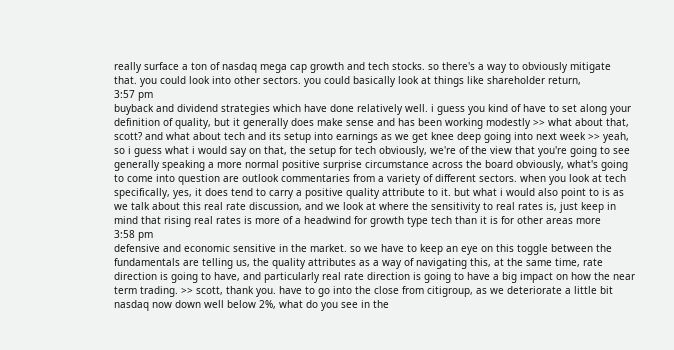really surface a ton of nasdaq mega cap growth and tech stocks. so there's a way to obviously mitigate that. you could look into other sectors. you could basically look at things like shareholder return,
3:57 pm
buyback and dividend strategies which have done relatively well. i guess you kind of have to set along your definition of quality, but it generally does make sense and has been working modestly >> what about that, scott? and what about tech and its setup into earnings as we get knee deep going into next week >> yeah, so i guess what i would say on that, the setup for tech obviously, we're of the view that you're going to see generally speaking a more normal positive surprise circumstance across the board obviously, what's going to come into question are outlook commentaries from a variety of different sectors. when you look at tech specifically, yes, it does tend to carry a positive quality attribute to it. but what i would also point to is as we talk about this real rate discussion, and we look at where the sensitivity to real rates is, just keep in mind that rising real rates is more of a headwind for growth type tech than it is for other areas more
3:58 pm
defensive and economic sensitive in the market. so we have to keep an eye on this toggle between the fundamentals are telling us, the quality attributes as a way of navigating this, at the same time, rate direction is going to have, and particularly real rate direction is going to have a big impact on how the near term trading. >> scott, thank you. have to go into the close from citigroup, as we deteriorate a little bit nasdaq now down well below 2%, what do you see in the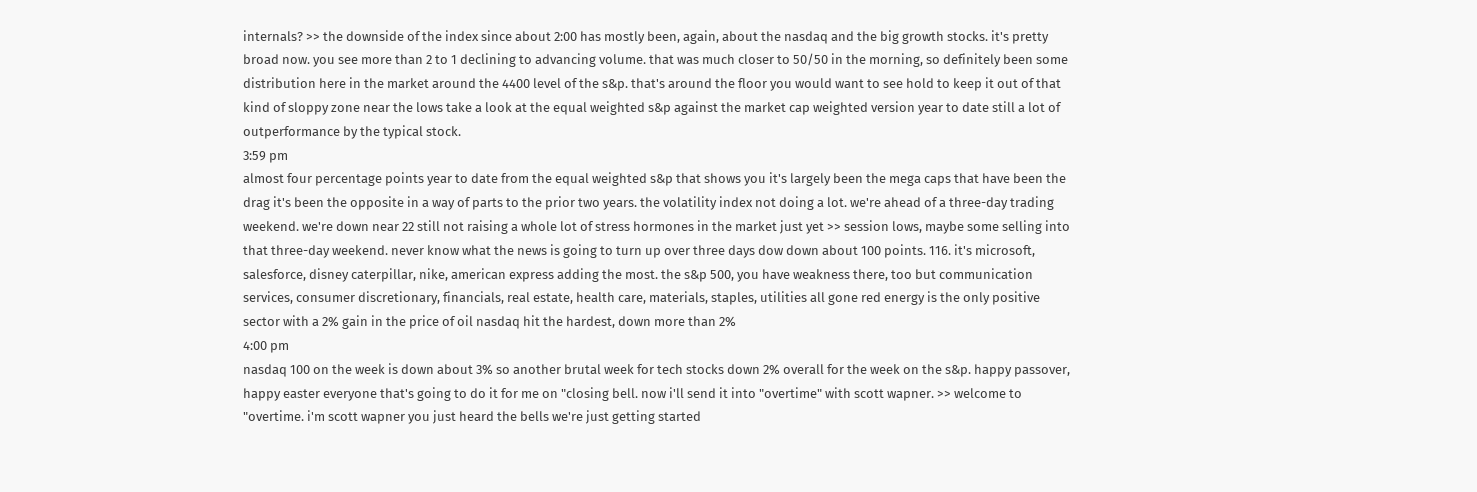internals? >> the downside of the index since about 2:00 has mostly been, again, about the nasdaq and the big growth stocks. it's pretty broad now. you see more than 2 to 1 declining to advancing volume. that was much closer to 50/50 in the morning, so definitely been some distribution here in the market around the 4400 level of the s&p. that's around the floor you would want to see hold to keep it out of that kind of sloppy zone near the lows take a look at the equal weighted s&p against the market cap weighted version year to date still a lot of outperformance by the typical stock.
3:59 pm
almost four percentage points year to date from the equal weighted s&p that shows you it's largely been the mega caps that have been the drag it's been the opposite in a way of parts to the prior two years. the volatility index not doing a lot. we're ahead of a three-day trading weekend. we're down near 22 still not raising a whole lot of stress hormones in the market just yet >> session lows, maybe some selling into that three-day weekend. never know what the news is going to turn up over three days dow down about 100 points. 116. it's microsoft, salesforce, disney caterpillar, nike, american express adding the most. the s&p 500, you have weakness there, too but communication services, consumer discretionary, financials, real estate, health care, materials, staples, utilities all gone red energy is the only positive sector with a 2% gain in the price of oil nasdaq hit the hardest, down more than 2%
4:00 pm
nasdaq 100 on the week is down about 3% so another brutal week for tech stocks down 2% overall for the week on the s&p. happy passover, happy easter everyone that's going to do it for me on "closing bell. now i'll send it into "overtime" with scott wapner. >> welcome to "overtime. i'm scott wapner you just heard the bells we're just getting started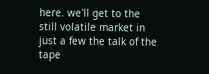here. we'll get to the still volatile market in just a few the talk of the tape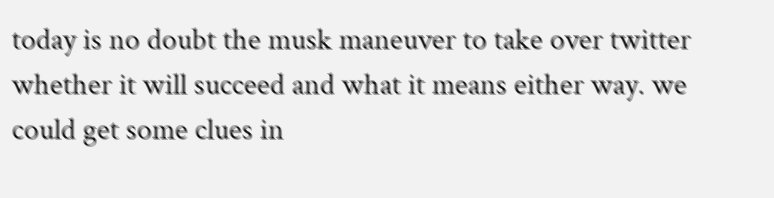today is no doubt the musk maneuver to take over twitter whether it will succeed and what it means either way. we could get some clues in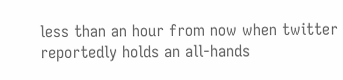less than an hour from now when twitter reportedly holds an all-hands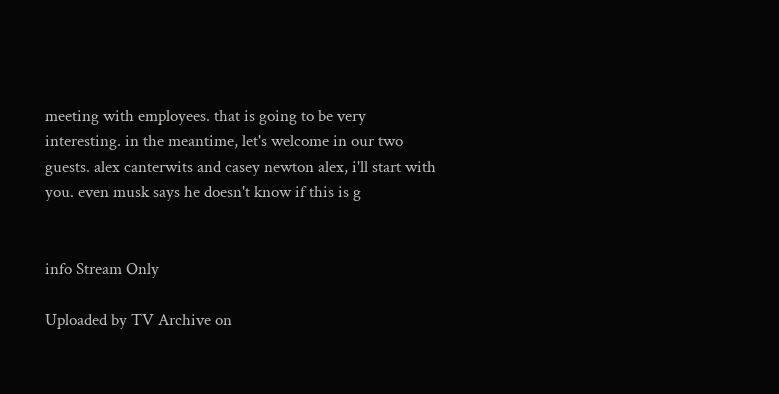meeting with employees. that is going to be very interesting. in the meantime, let's welcome in our two guests. alex canterwits and casey newton alex, i'll start with you. even musk says he doesn't know if this is g


info Stream Only

Uploaded by TV Archive on